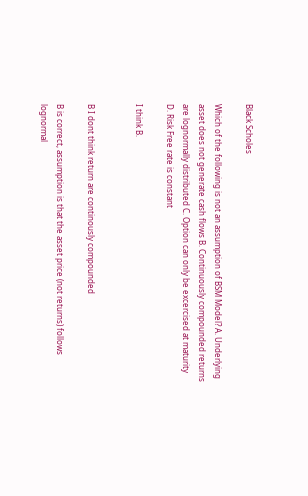Black Scholes

Which of the following is not an assumption of BSM Model? A. Underlying asset does not generate cash flows B. Continuously compounded returns are lognormally distributed C. Option can only be excercised at maturity D. Risk Free rate is constant

I think B.


B I dont think return are continously compounded

B is correct, assumption is that the asset price (not returns) follows lognormal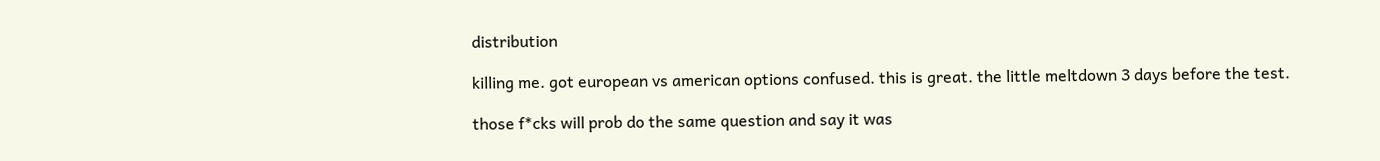distribution

killing me. got european vs american options confused. this is great. the little meltdown 3 days before the test.

those f*cks will prob do the same question and say it was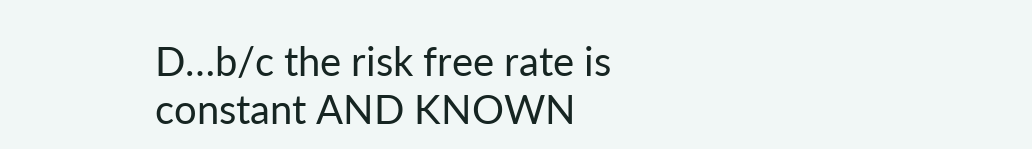D…b/c the risk free rate is constant AND KNOWN